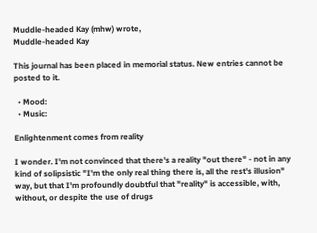Muddle-headed Kay (mhw) wrote,
Muddle-headed Kay

This journal has been placed in memorial status. New entries cannot be posted to it.

  • Mood:
  • Music:

Enlightenment comes from reality

I wonder. I'm not convinced that there's a reality "out there" - not in any kind of solipsistic "I'm the only real thing there is, all the rest's illusion" way, but that I'm profoundly doubtful that "reality" is accessible, with, without, or despite the use of drugs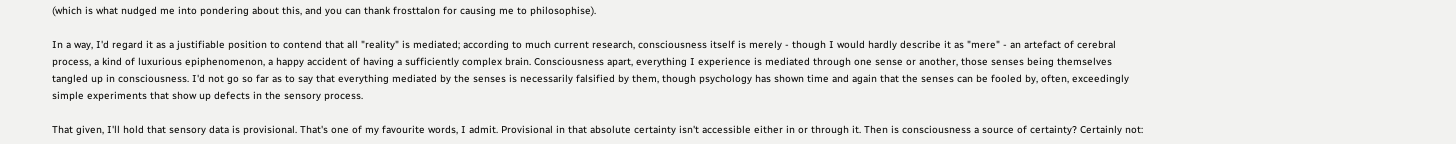(which is what nudged me into pondering about this, and you can thank frosttalon for causing me to philosophise).

In a way, I'd regard it as a justifiable position to contend that all "reality" is mediated; according to much current research, consciousness itself is merely - though I would hardly describe it as "mere" - an artefact of cerebral process, a kind of luxurious epiphenomenon, a happy accident of having a sufficiently complex brain. Consciousness apart, everything I experience is mediated through one sense or another, those senses being themselves tangled up in consciousness. I'd not go so far as to say that everything mediated by the senses is necessarily falsified by them, though psychology has shown time and again that the senses can be fooled by, often, exceedingly simple experiments that show up defects in the sensory process.

That given, I'll hold that sensory data is provisional. That's one of my favourite words, I admit. Provisional in that absolute certainty isn't accessible either in or through it. Then is consciousness a source of certainty? Certainly not: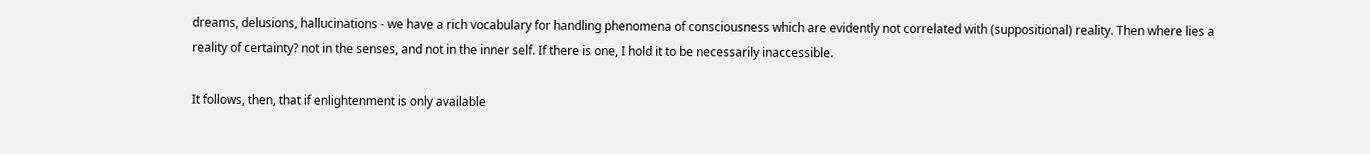dreams, delusions, hallucinations - we have a rich vocabulary for handling phenomena of consciousness which are evidently not correlated with (suppositional) reality. Then where lies a reality of certainty? not in the senses, and not in the inner self. If there is one, I hold it to be necessarily inaccessible.

It follows, then, that if enlightenment is only available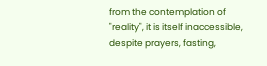from the contemplation of "reality", it is itself inaccessible, despite prayers, fasting,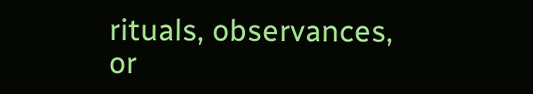rituals, observances, or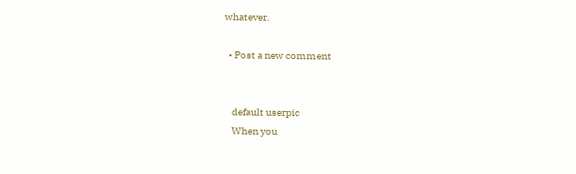whatever.

  • Post a new comment


    default userpic
    When you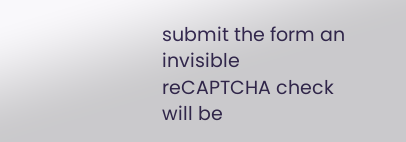submit the form an invisible reCAPTCHA check will be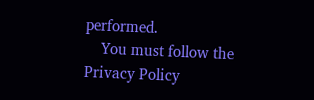performed.
    You must follow the Privacy Policy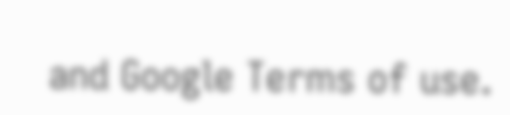and Google Terms of use.